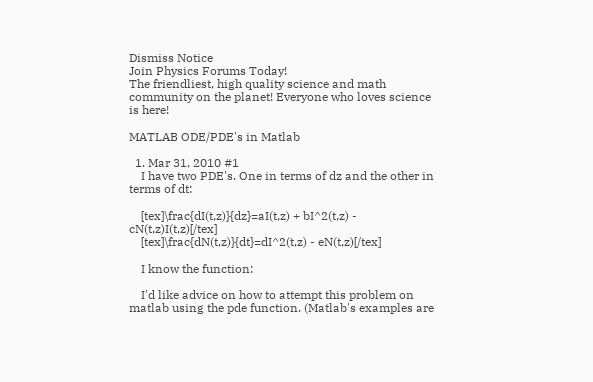Dismiss Notice
Join Physics Forums Today!
The friendliest, high quality science and math community on the planet! Everyone who loves science is here!

MATLAB ODE/PDE's in Matlab

  1. Mar 31, 2010 #1
    I have two PDE's. One in terms of dz and the other in terms of dt:

    [tex]\frac{dI(t,z)}{dz}=aI(t,z) + bI^2(t,z) - cN(t,z)I(t,z)[/tex]
    [tex]\frac{dN(t,z)}{dt}=dI^2(t,z) - eN(t,z)[/tex]

    I know the function:

    I'd like advice on how to attempt this problem on matlab using the pde function. (Matlab's examples are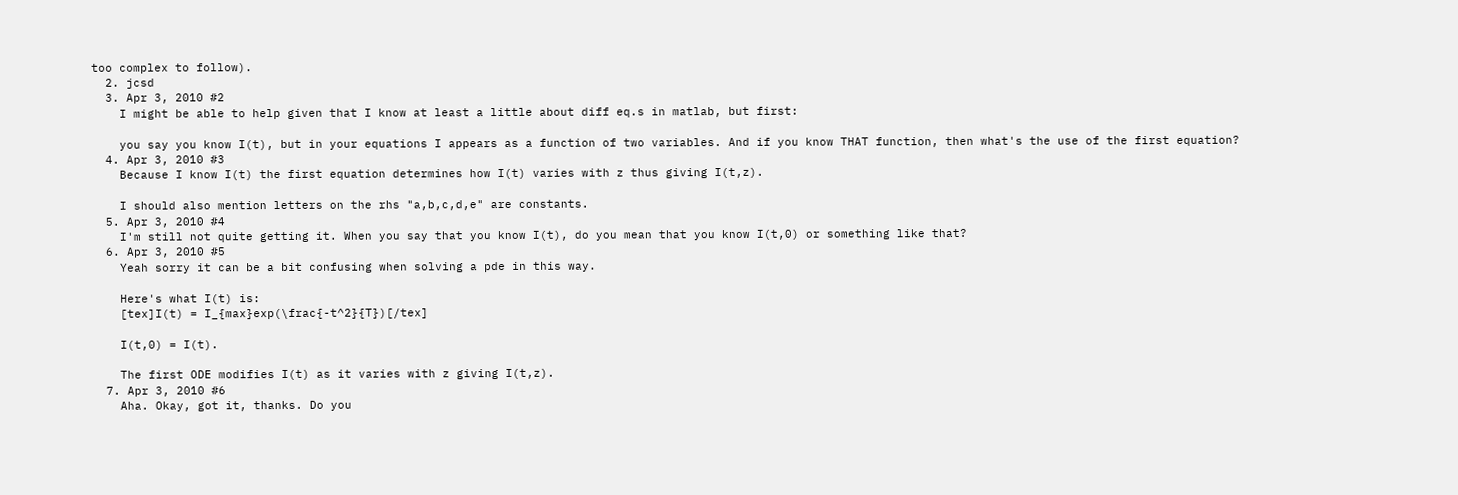too complex to follow).
  2. jcsd
  3. Apr 3, 2010 #2
    I might be able to help given that I know at least a little about diff eq.s in matlab, but first:

    you say you know I(t), but in your equations I appears as a function of two variables. And if you know THAT function, then what's the use of the first equation?
  4. Apr 3, 2010 #3
    Because I know I(t) the first equation determines how I(t) varies with z thus giving I(t,z).

    I should also mention letters on the rhs "a,b,c,d,e" are constants.
  5. Apr 3, 2010 #4
    I'm still not quite getting it. When you say that you know I(t), do you mean that you know I(t,0) or something like that?
  6. Apr 3, 2010 #5
    Yeah sorry it can be a bit confusing when solving a pde in this way.

    Here's what I(t) is:
    [tex]I(t) = I_{max}exp(\frac{-t^2}{T})[/tex]

    I(t,0) = I(t).

    The first ODE modifies I(t) as it varies with z giving I(t,z).
  7. Apr 3, 2010 #6
    Aha. Okay, got it, thanks. Do you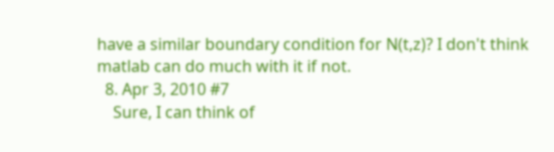have a similar boundary condition for N(t,z)? I don't think matlab can do much with it if not.
  8. Apr 3, 2010 #7
    Sure, I can think of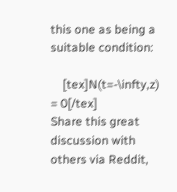this one as being a suitable condition:

    [tex]N(t=-\infty,z) = 0[/tex]
Share this great discussion with others via Reddit,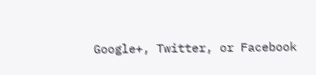Google+, Twitter, or Facebook